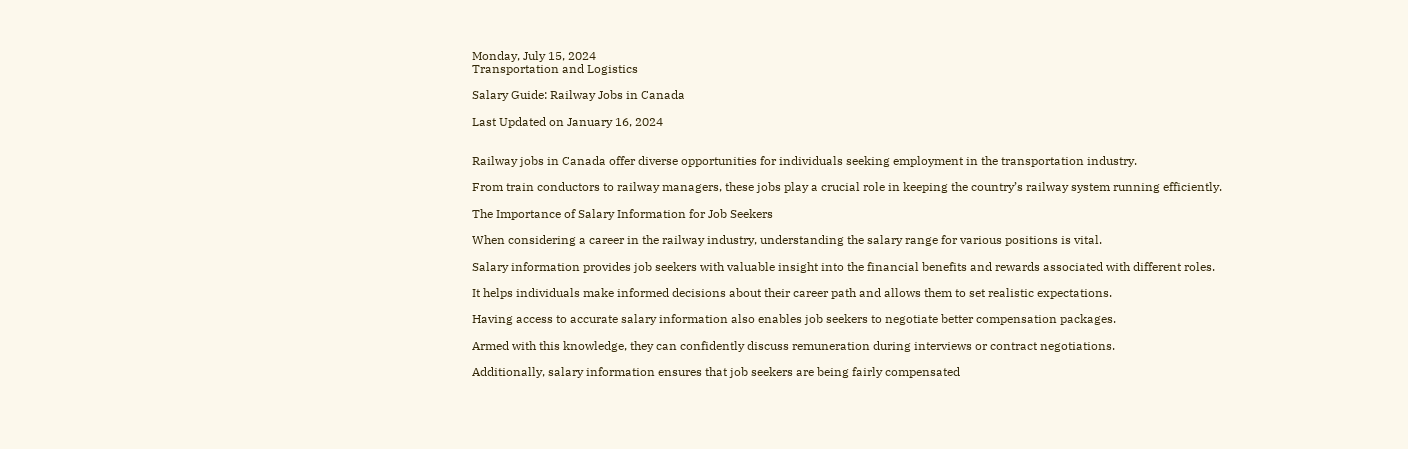Monday, July 15, 2024
Transportation and Logistics

Salary Guide: Railway Jobs in Canada

Last Updated on January 16, 2024


Railway jobs in Canada offer diverse opportunities for individuals seeking employment in the transportation industry.

From train conductors to railway managers, these jobs play a crucial role in keeping the country’s railway system running efficiently.

The Importance of Salary Information for Job Seekers

When considering a career in the railway industry, understanding the salary range for various positions is vital.

Salary information provides job seekers with valuable insight into the financial benefits and rewards associated with different roles.

It helps individuals make informed decisions about their career path and allows them to set realistic expectations.

Having access to accurate salary information also enables job seekers to negotiate better compensation packages.

Armed with this knowledge, they can confidently discuss remuneration during interviews or contract negotiations.

Additionally, salary information ensures that job seekers are being fairly compensated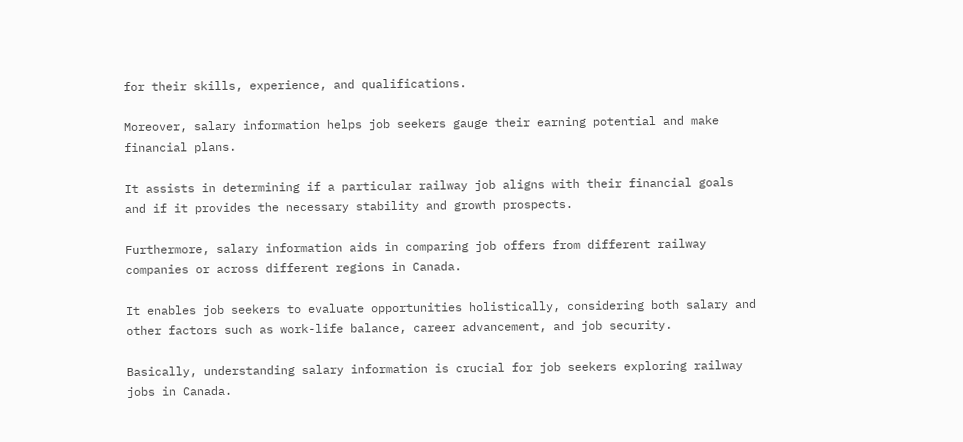for their skills, experience, and qualifications.

Moreover, salary information helps job seekers gauge their earning potential and make financial plans.

It assists in determining if a particular railway job aligns with their financial goals and if it provides the necessary stability and growth prospects.

Furthermore, salary information aids in comparing job offers from different railway companies or across different regions in Canada.

It enables job seekers to evaluate opportunities holistically, considering both salary and other factors such as work-life balance, career advancement, and job security.

Basically, understanding salary information is crucial for job seekers exploring railway jobs in Canada.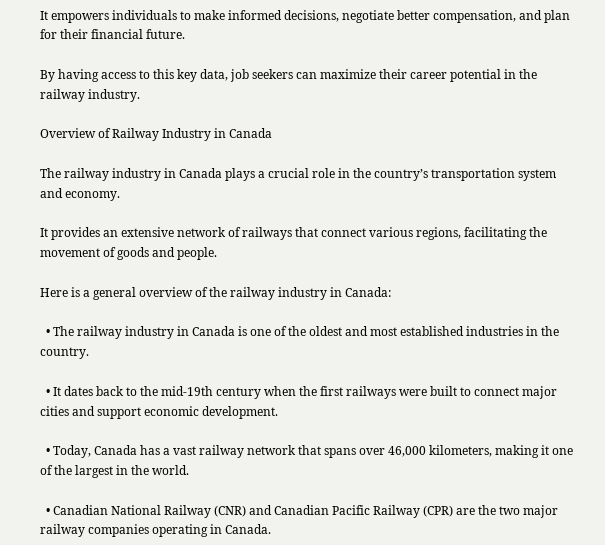It empowers individuals to make informed decisions, negotiate better compensation, and plan for their financial future.

By having access to this key data, job seekers can maximize their career potential in the railway industry.

Overview of Railway Industry in Canada

The railway industry in Canada plays a crucial role in the country’s transportation system and economy.

It provides an extensive network of railways that connect various regions, facilitating the movement of goods and people.

Here is a general overview of the railway industry in Canada:

  • The railway industry in Canada is one of the oldest and most established industries in the country.

  • It dates back to the mid-19th century when the first railways were built to connect major cities and support economic development.

  • Today, Canada has a vast railway network that spans over 46,000 kilometers, making it one of the largest in the world.

  • Canadian National Railway (CNR) and Canadian Pacific Railway (CPR) are the two major railway companies operating in Canada.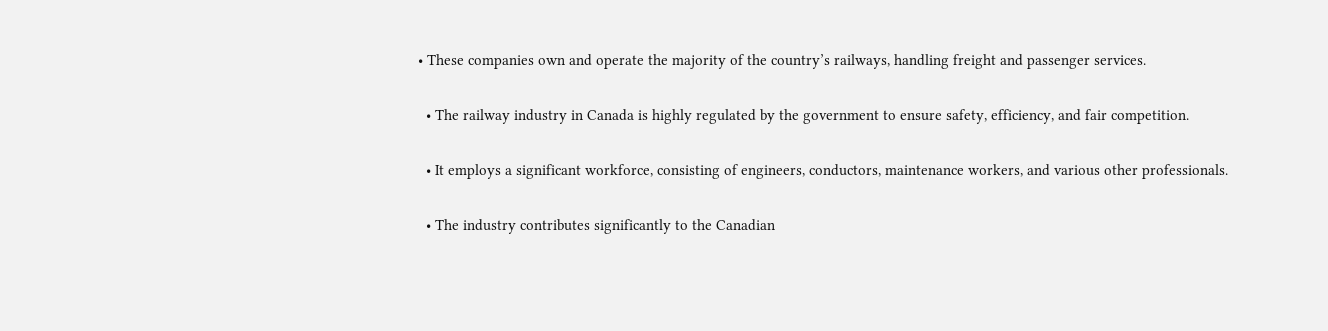• These companies own and operate the majority of the country’s railways, handling freight and passenger services.

  • The railway industry in Canada is highly regulated by the government to ensure safety, efficiency, and fair competition.

  • It employs a significant workforce, consisting of engineers, conductors, maintenance workers, and various other professionals.

  • The industry contributes significantly to the Canadian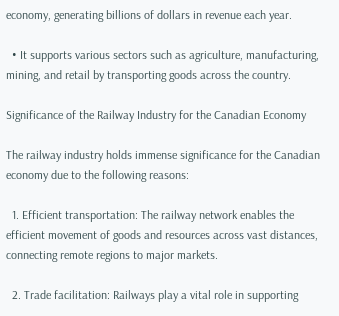economy, generating billions of dollars in revenue each year.

  • It supports various sectors such as agriculture, manufacturing, mining, and retail by transporting goods across the country.

Significance of the Railway Industry for the Canadian Economy

The railway industry holds immense significance for the Canadian economy due to the following reasons:

  1. Efficient transportation: The railway network enables the efficient movement of goods and resources across vast distances, connecting remote regions to major markets.

  2. Trade facilitation: Railways play a vital role in supporting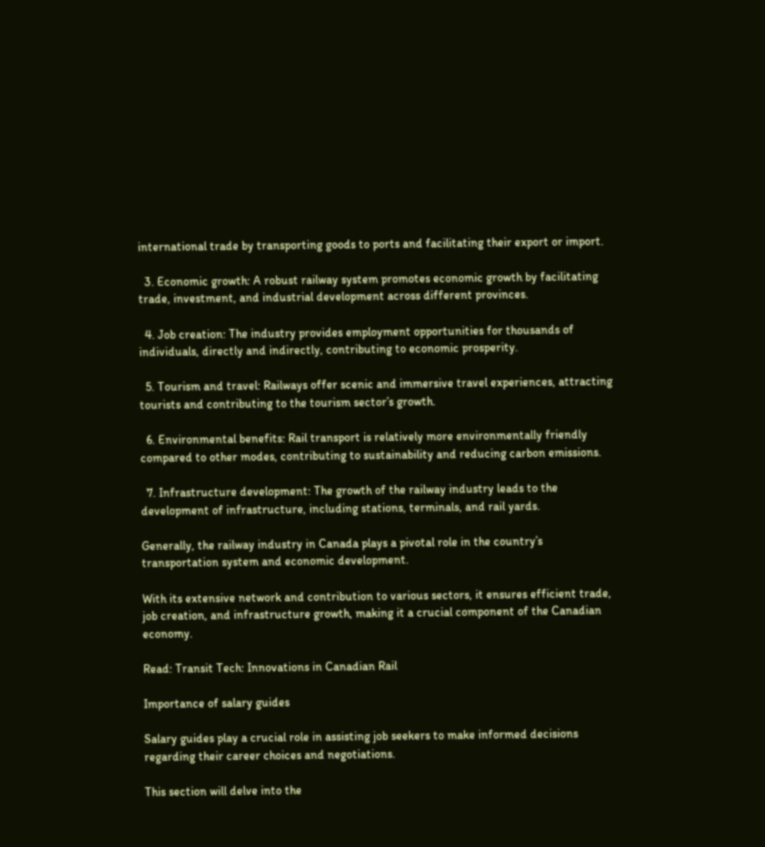international trade by transporting goods to ports and facilitating their export or import.

  3. Economic growth: A robust railway system promotes economic growth by facilitating trade, investment, and industrial development across different provinces.

  4. Job creation: The industry provides employment opportunities for thousands of individuals, directly and indirectly, contributing to economic prosperity.

  5. Tourism and travel: Railways offer scenic and immersive travel experiences, attracting tourists and contributing to the tourism sector’s growth.

  6. Environmental benefits: Rail transport is relatively more environmentally friendly compared to other modes, contributing to sustainability and reducing carbon emissions.

  7. Infrastructure development: The growth of the railway industry leads to the development of infrastructure, including stations, terminals, and rail yards.

Generally, the railway industry in Canada plays a pivotal role in the country’s transportation system and economic development.

With its extensive network and contribution to various sectors, it ensures efficient trade, job creation, and infrastructure growth, making it a crucial component of the Canadian economy.

Read: Transit Tech: Innovations in Canadian Rail

Importance of salary guides

Salary guides play a crucial role in assisting job seekers to make informed decisions regarding their career choices and negotiations.

This section will delve into the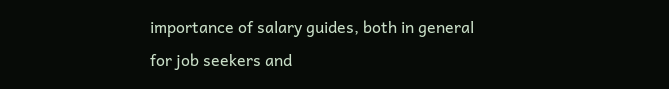importance of salary guides, both in general for job seekers and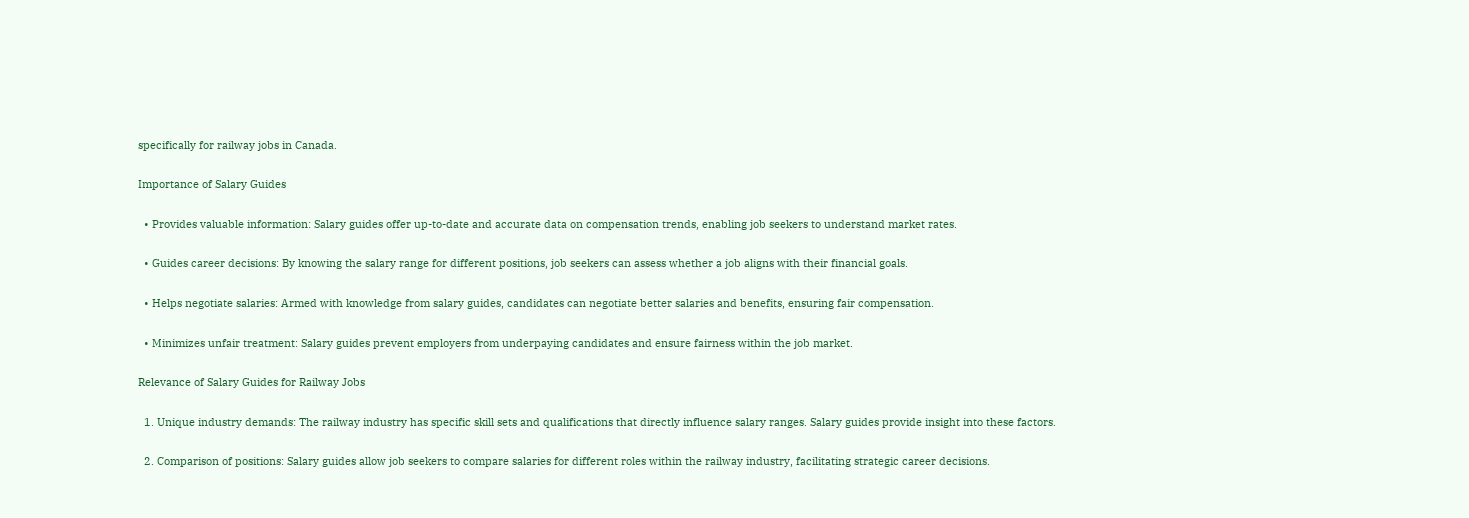specifically for railway jobs in Canada.

Importance of Salary Guides

  • Provides valuable information: Salary guides offer up-to-date and accurate data on compensation trends, enabling job seekers to understand market rates.

  • Guides career decisions: By knowing the salary range for different positions, job seekers can assess whether a job aligns with their financial goals.

  • Helps negotiate salaries: Armed with knowledge from salary guides, candidates can negotiate better salaries and benefits, ensuring fair compensation.

  • Minimizes unfair treatment: Salary guides prevent employers from underpaying candidates and ensure fairness within the job market.

Relevance of Salary Guides for Railway Jobs

  1. Unique industry demands: The railway industry has specific skill sets and qualifications that directly influence salary ranges. Salary guides provide insight into these factors.

  2. Comparison of positions: Salary guides allow job seekers to compare salaries for different roles within the railway industry, facilitating strategic career decisions.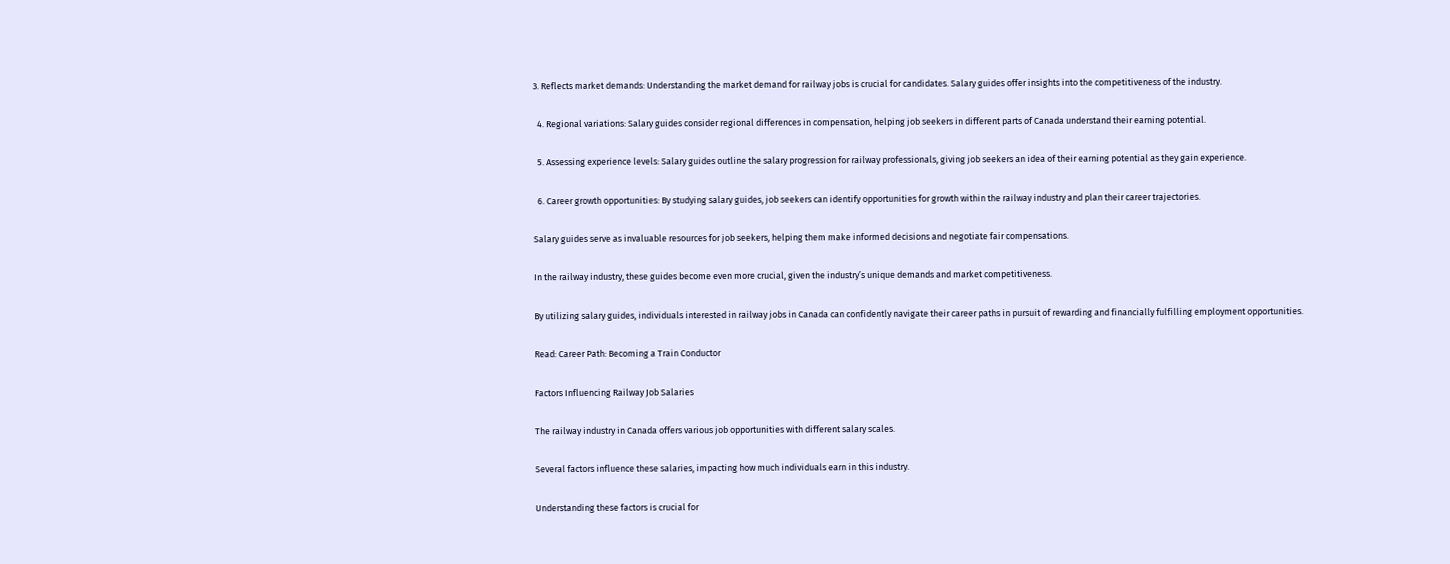3. Reflects market demands: Understanding the market demand for railway jobs is crucial for candidates. Salary guides offer insights into the competitiveness of the industry.

  4. Regional variations: Salary guides consider regional differences in compensation, helping job seekers in different parts of Canada understand their earning potential.

  5. Assessing experience levels: Salary guides outline the salary progression for railway professionals, giving job seekers an idea of their earning potential as they gain experience.

  6. Career growth opportunities: By studying salary guides, job seekers can identify opportunities for growth within the railway industry and plan their career trajectories.

Salary guides serve as invaluable resources for job seekers, helping them make informed decisions and negotiate fair compensations.

In the railway industry, these guides become even more crucial, given the industry’s unique demands and market competitiveness.

By utilizing salary guides, individuals interested in railway jobs in Canada can confidently navigate their career paths in pursuit of rewarding and financially fulfilling employment opportunities.

Read: Career Path: Becoming a Train Conductor

Factors Influencing Railway Job Salaries

The railway industry in Canada offers various job opportunities with different salary scales.

Several factors influence these salaries, impacting how much individuals earn in this industry.

Understanding these factors is crucial for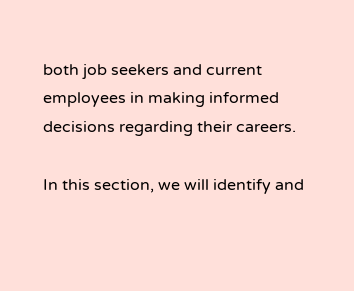both job seekers and current employees in making informed decisions regarding their careers.

In this section, we will identify and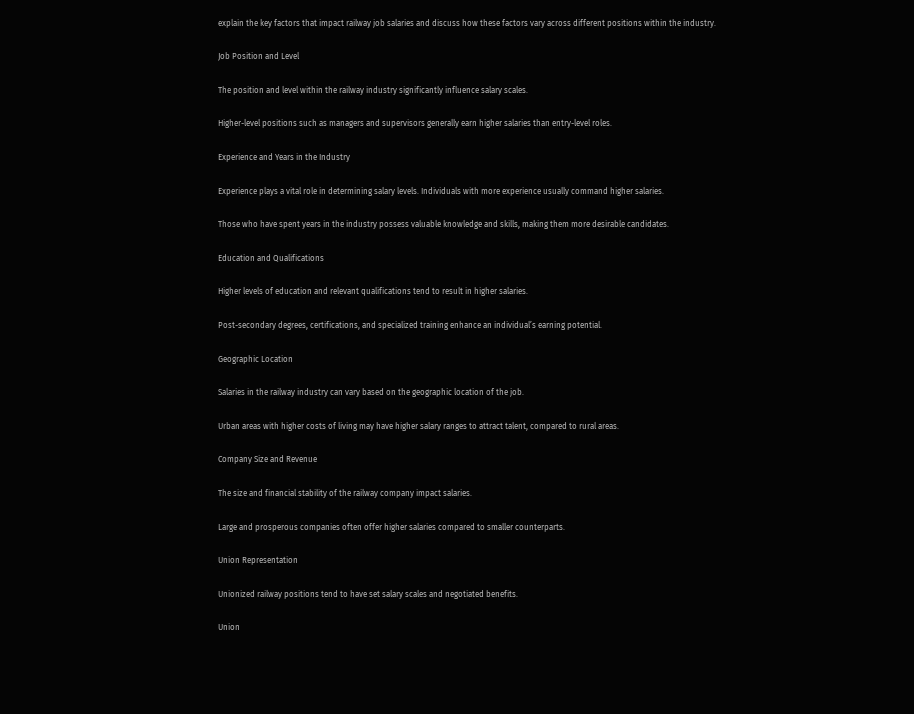explain the key factors that impact railway job salaries and discuss how these factors vary across different positions within the industry.

Job Position and Level

The position and level within the railway industry significantly influence salary scales.

Higher-level positions such as managers and supervisors generally earn higher salaries than entry-level roles.

Experience and Years in the Industry

Experience plays a vital role in determining salary levels. Individuals with more experience usually command higher salaries.

Those who have spent years in the industry possess valuable knowledge and skills, making them more desirable candidates.

Education and Qualifications

Higher levels of education and relevant qualifications tend to result in higher salaries.

Post-secondary degrees, certifications, and specialized training enhance an individual’s earning potential.

Geographic Location

Salaries in the railway industry can vary based on the geographic location of the job.

Urban areas with higher costs of living may have higher salary ranges to attract talent, compared to rural areas.

Company Size and Revenue

The size and financial stability of the railway company impact salaries.

Large and prosperous companies often offer higher salaries compared to smaller counterparts.

Union Representation

Unionized railway positions tend to have set salary scales and negotiated benefits.

Union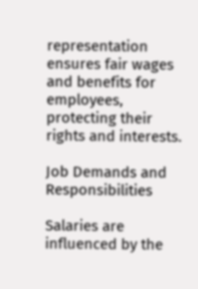representation ensures fair wages and benefits for employees, protecting their rights and interests.

Job Demands and Responsibilities

Salaries are influenced by the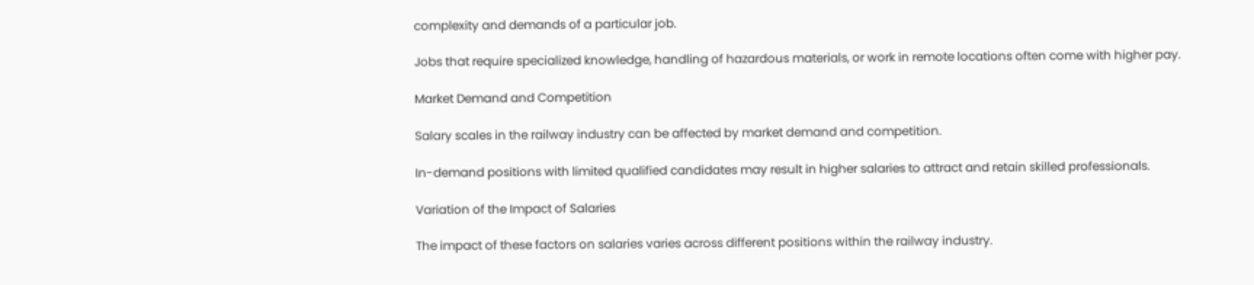complexity and demands of a particular job.

Jobs that require specialized knowledge, handling of hazardous materials, or work in remote locations often come with higher pay.

Market Demand and Competition

Salary scales in the railway industry can be affected by market demand and competition.

In-demand positions with limited qualified candidates may result in higher salaries to attract and retain skilled professionals.

Variation of the Impact of Salaries

The impact of these factors on salaries varies across different positions within the railway industry.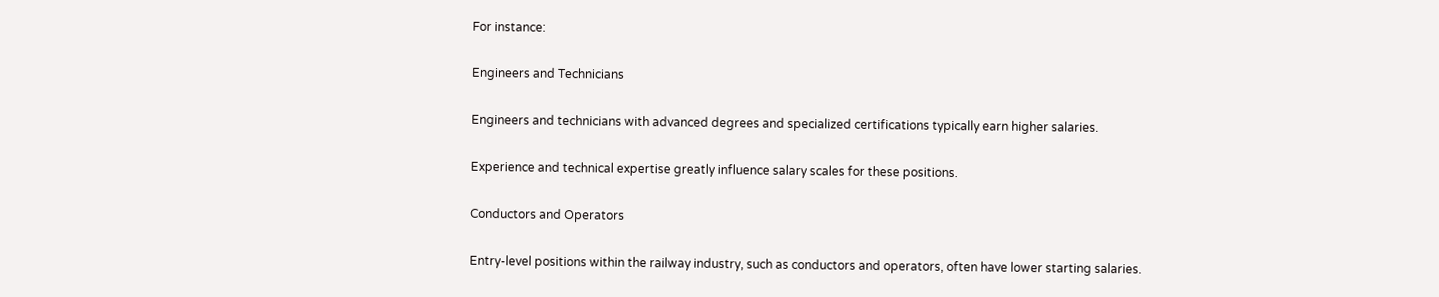For instance:

Engineers and Technicians

Engineers and technicians with advanced degrees and specialized certifications typically earn higher salaries.

Experience and technical expertise greatly influence salary scales for these positions.

Conductors and Operators

Entry-level positions within the railway industry, such as conductors and operators, often have lower starting salaries.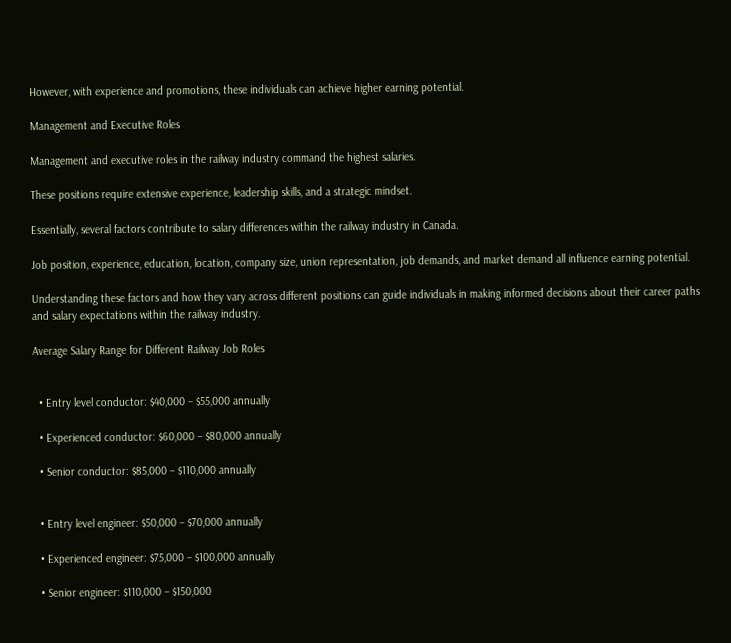However, with experience and promotions, these individuals can achieve higher earning potential.

Management and Executive Roles

Management and executive roles in the railway industry command the highest salaries.

These positions require extensive experience, leadership skills, and a strategic mindset.

Essentially, several factors contribute to salary differences within the railway industry in Canada.

Job position, experience, education, location, company size, union representation, job demands, and market demand all influence earning potential.

Understanding these factors and how they vary across different positions can guide individuals in making informed decisions about their career paths and salary expectations within the railway industry.

Average Salary Range for Different Railway Job Roles


  • Entry level conductor: $40,000 – $55,000 annually

  • Experienced conductor: $60,000 – $80,000 annually

  • Senior conductor: $85,000 – $110,000 annually


  • Entry level engineer: $50,000 – $70,000 annually

  • Experienced engineer: $75,000 – $100,000 annually

  • Senior engineer: $110,000 – $150,000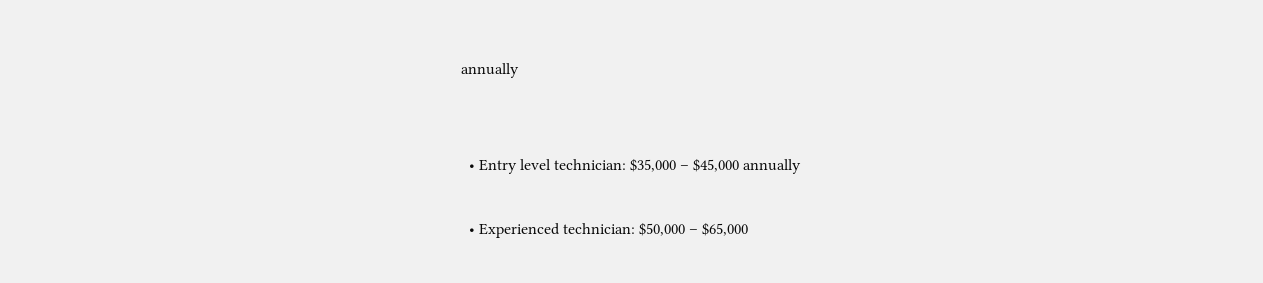annually


  • Entry level technician: $35,000 – $45,000 annually

  • Experienced technician: $50,000 – $65,000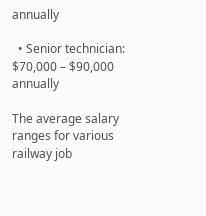annually

  • Senior technician: $70,000 – $90,000 annually

The average salary ranges for various railway job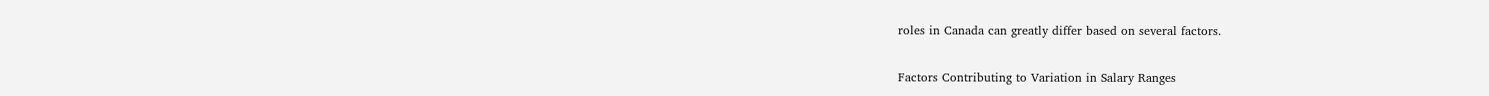roles in Canada can greatly differ based on several factors.

Factors Contributing to Variation in Salary Ranges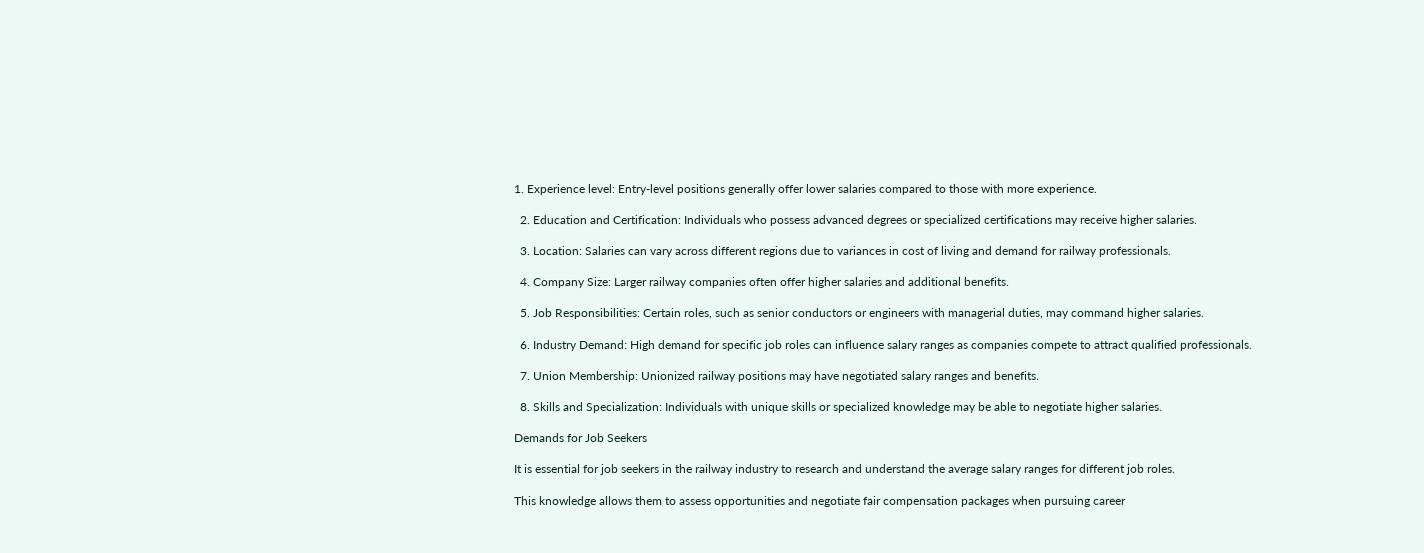1. Experience level: Entry-level positions generally offer lower salaries compared to those with more experience.

  2. Education and Certification: Individuals who possess advanced degrees or specialized certifications may receive higher salaries.

  3. Location: Salaries can vary across different regions due to variances in cost of living and demand for railway professionals.

  4. Company Size: Larger railway companies often offer higher salaries and additional benefits.

  5. Job Responsibilities: Certain roles, such as senior conductors or engineers with managerial duties, may command higher salaries.

  6. Industry Demand: High demand for specific job roles can influence salary ranges as companies compete to attract qualified professionals.

  7. Union Membership: Unionized railway positions may have negotiated salary ranges and benefits.

  8. Skills and Specialization: Individuals with unique skills or specialized knowledge may be able to negotiate higher salaries.

Demands for Job Seekers

It is essential for job seekers in the railway industry to research and understand the average salary ranges for different job roles.

This knowledge allows them to assess opportunities and negotiate fair compensation packages when pursuing career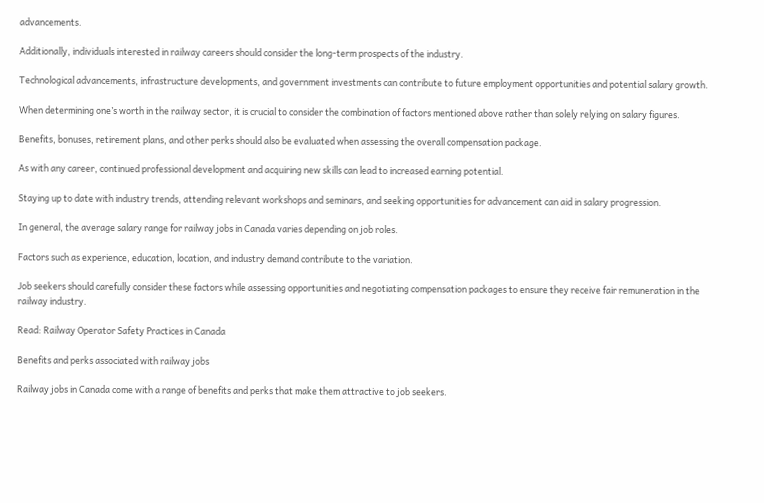advancements.

Additionally, individuals interested in railway careers should consider the long-term prospects of the industry.

Technological advancements, infrastructure developments, and government investments can contribute to future employment opportunities and potential salary growth.

When determining one’s worth in the railway sector, it is crucial to consider the combination of factors mentioned above rather than solely relying on salary figures.

Benefits, bonuses, retirement plans, and other perks should also be evaluated when assessing the overall compensation package.

As with any career, continued professional development and acquiring new skills can lead to increased earning potential.

Staying up to date with industry trends, attending relevant workshops and seminars, and seeking opportunities for advancement can aid in salary progression.

In general, the average salary range for railway jobs in Canada varies depending on job roles.

Factors such as experience, education, location, and industry demand contribute to the variation.

Job seekers should carefully consider these factors while assessing opportunities and negotiating compensation packages to ensure they receive fair remuneration in the railway industry.

Read: Railway Operator Safety Practices in Canada

Benefits and perks associated with railway jobs

Railway jobs in Canada come with a range of benefits and perks that make them attractive to job seekers.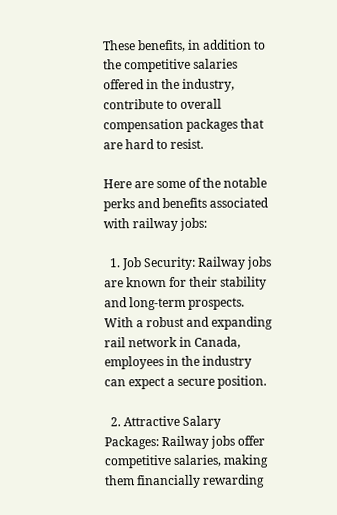These benefits, in addition to the competitive salaries offered in the industry, contribute to overall compensation packages that are hard to resist.

Here are some of the notable perks and benefits associated with railway jobs:

  1. Job Security: Railway jobs are known for their stability and long-term prospects. With a robust and expanding rail network in Canada, employees in the industry can expect a secure position.

  2. Attractive Salary Packages: Railway jobs offer competitive salaries, making them financially rewarding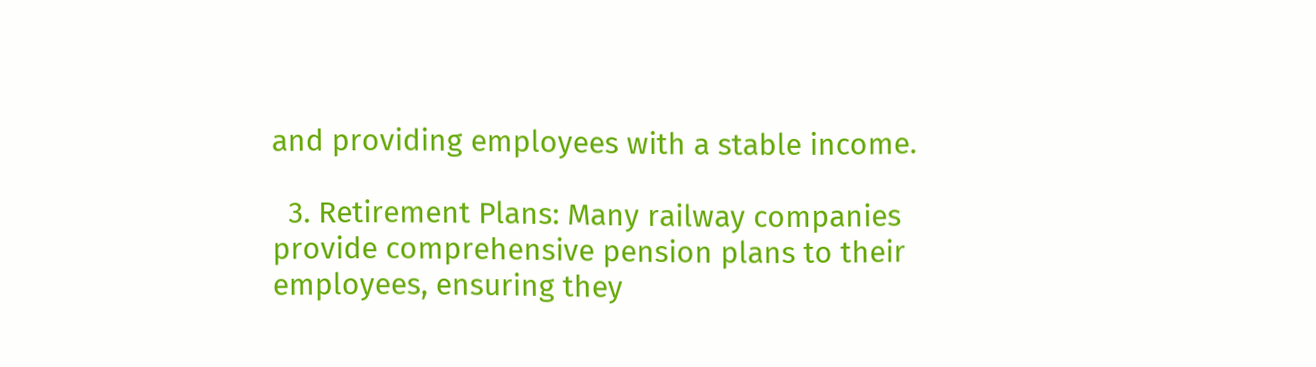and providing employees with a stable income.

  3. Retirement Plans: Many railway companies provide comprehensive pension plans to their employees, ensuring they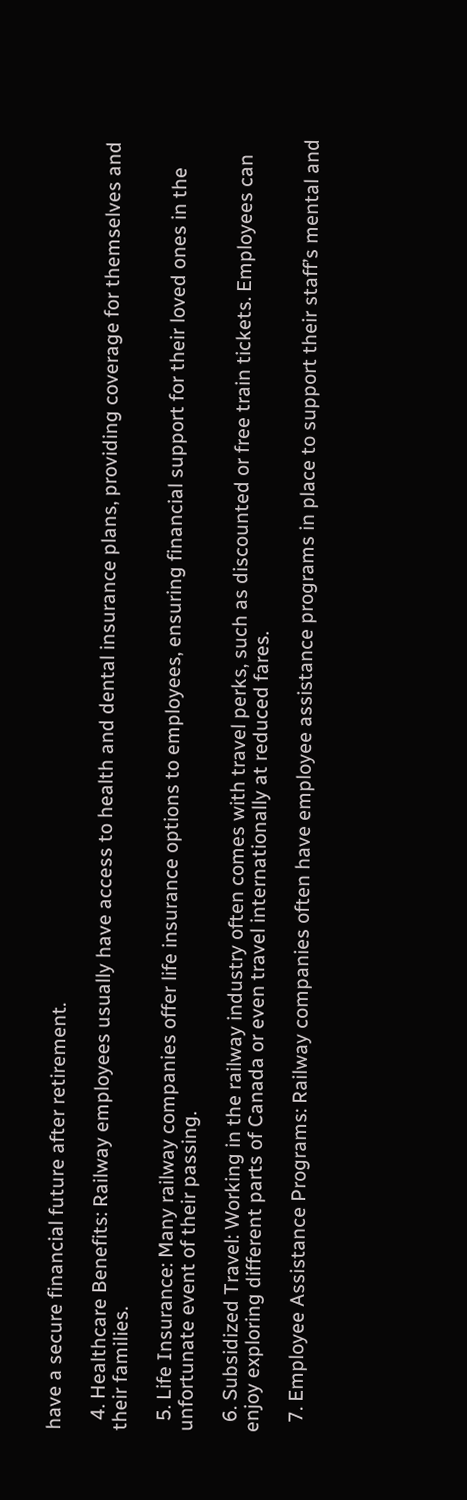have a secure financial future after retirement.

  4. Healthcare Benefits: Railway employees usually have access to health and dental insurance plans, providing coverage for themselves and their families.

  5. Life Insurance: Many railway companies offer life insurance options to employees, ensuring financial support for their loved ones in the unfortunate event of their passing.

  6. Subsidized Travel: Working in the railway industry often comes with travel perks, such as discounted or free train tickets. Employees can enjoy exploring different parts of Canada or even travel internationally at reduced fares.

  7. Employee Assistance Programs: Railway companies often have employee assistance programs in place to support their staff’s mental and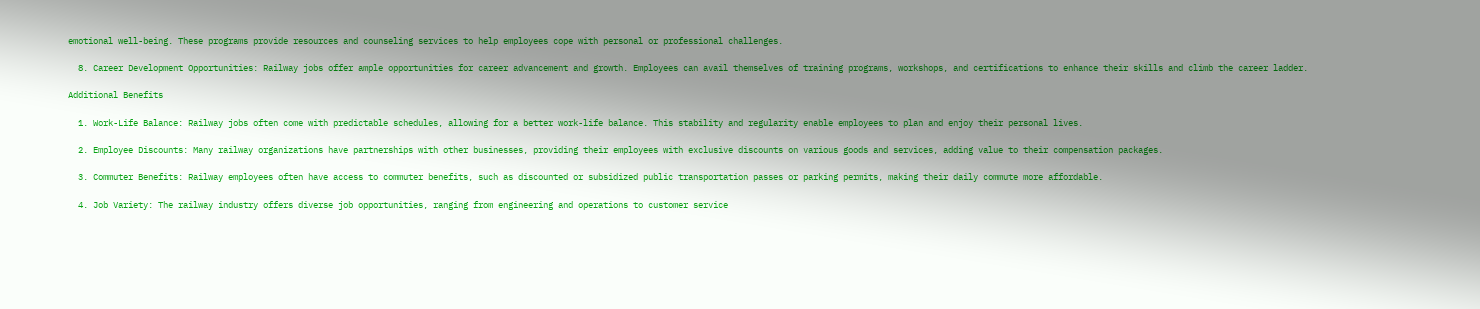emotional well-being. These programs provide resources and counseling services to help employees cope with personal or professional challenges.

  8. Career Development Opportunities: Railway jobs offer ample opportunities for career advancement and growth. Employees can avail themselves of training programs, workshops, and certifications to enhance their skills and climb the career ladder.

Additional Benefits

  1. Work-Life Balance: Railway jobs often come with predictable schedules, allowing for a better work-life balance. This stability and regularity enable employees to plan and enjoy their personal lives.

  2. Employee Discounts: Many railway organizations have partnerships with other businesses, providing their employees with exclusive discounts on various goods and services, adding value to their compensation packages.

  3. Commuter Benefits: Railway employees often have access to commuter benefits, such as discounted or subsidized public transportation passes or parking permits, making their daily commute more affordable.

  4. Job Variety: The railway industry offers diverse job opportunities, ranging from engineering and operations to customer service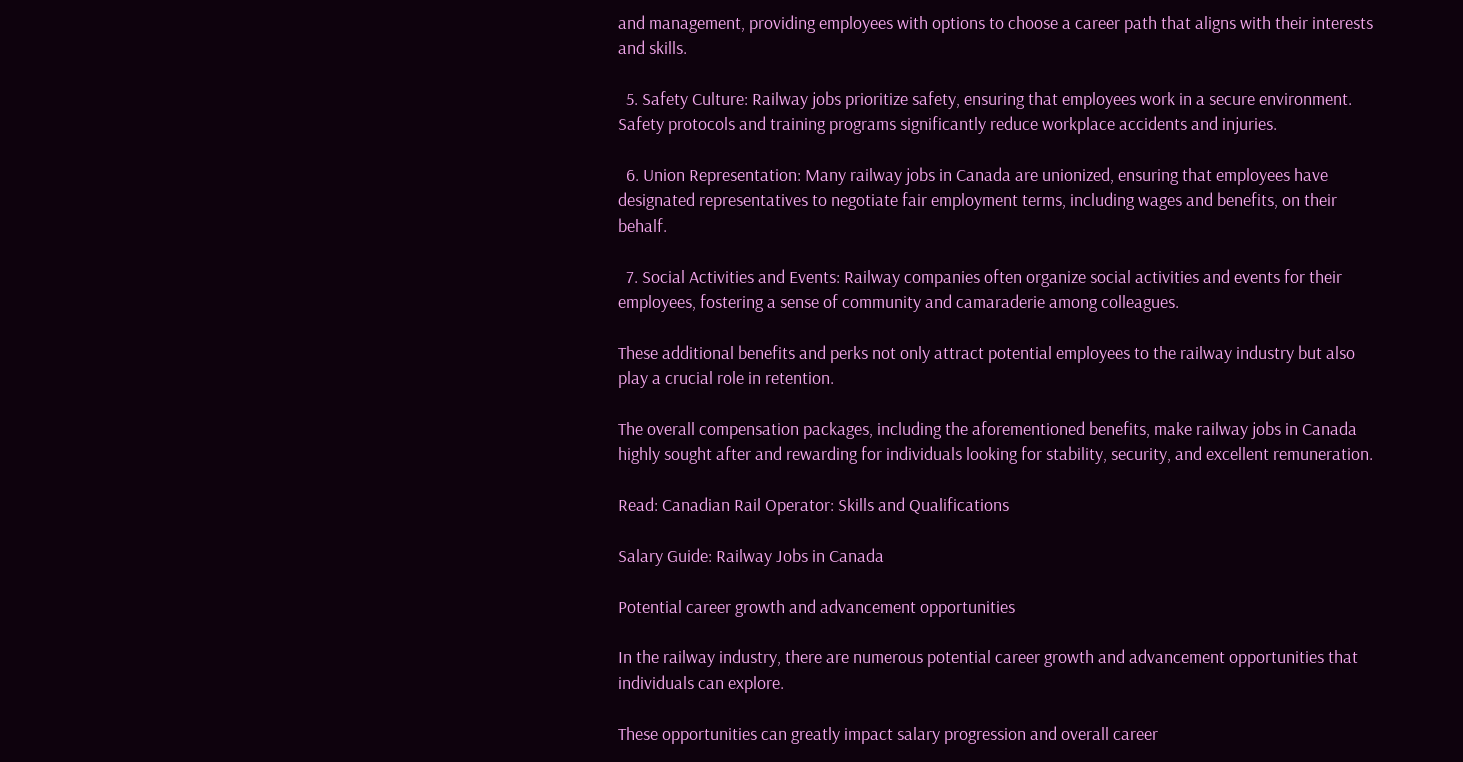and management, providing employees with options to choose a career path that aligns with their interests and skills.

  5. Safety Culture: Railway jobs prioritize safety, ensuring that employees work in a secure environment. Safety protocols and training programs significantly reduce workplace accidents and injuries.

  6. Union Representation: Many railway jobs in Canada are unionized, ensuring that employees have designated representatives to negotiate fair employment terms, including wages and benefits, on their behalf.

  7. Social Activities and Events: Railway companies often organize social activities and events for their employees, fostering a sense of community and camaraderie among colleagues.

These additional benefits and perks not only attract potential employees to the railway industry but also play a crucial role in retention.

The overall compensation packages, including the aforementioned benefits, make railway jobs in Canada highly sought after and rewarding for individuals looking for stability, security, and excellent remuneration.

Read: Canadian Rail Operator: Skills and Qualifications

Salary Guide: Railway Jobs in Canada

Potential career growth and advancement opportunities

In the railway industry, there are numerous potential career growth and advancement opportunities that individuals can explore.

These opportunities can greatly impact salary progression and overall career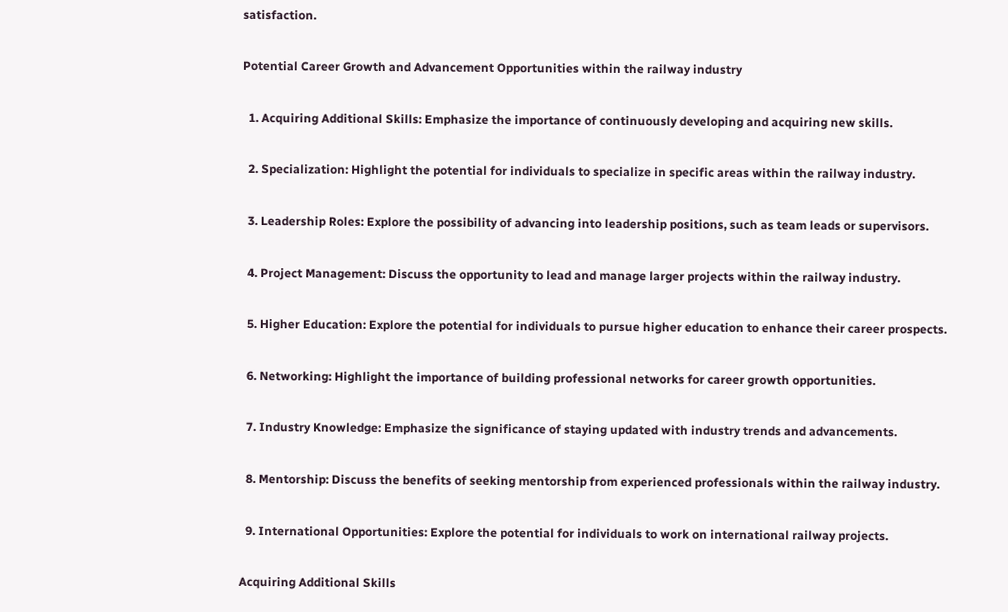satisfaction.

Potential Career Growth and Advancement Opportunities within the railway industry

  1. Acquiring Additional Skills: Emphasize the importance of continuously developing and acquiring new skills.

  2. Specialization: Highlight the potential for individuals to specialize in specific areas within the railway industry.

  3. Leadership Roles: Explore the possibility of advancing into leadership positions, such as team leads or supervisors.

  4. Project Management: Discuss the opportunity to lead and manage larger projects within the railway industry.

  5. Higher Education: Explore the potential for individuals to pursue higher education to enhance their career prospects.

  6. Networking: Highlight the importance of building professional networks for career growth opportunities.

  7. Industry Knowledge: Emphasize the significance of staying updated with industry trends and advancements.

  8. Mentorship: Discuss the benefits of seeking mentorship from experienced professionals within the railway industry.

  9. International Opportunities: Explore the potential for individuals to work on international railway projects.

Acquiring Additional Skills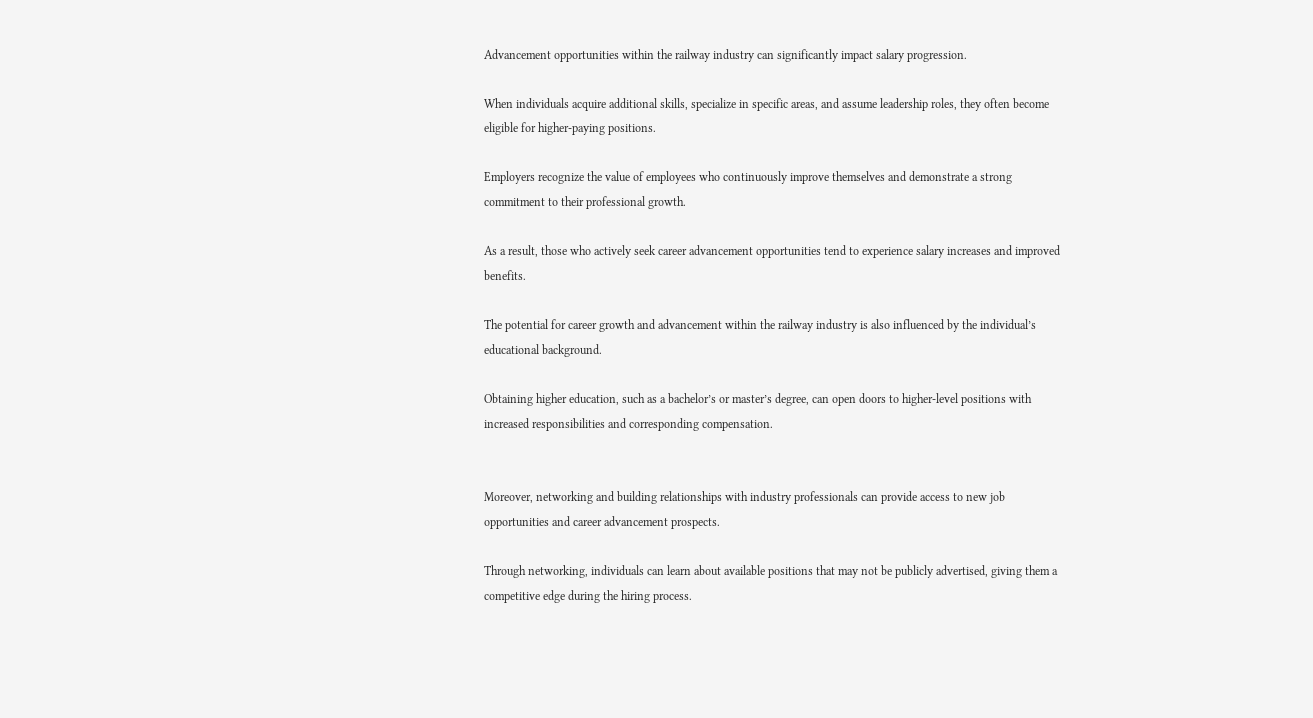Advancement opportunities within the railway industry can significantly impact salary progression.

When individuals acquire additional skills, specialize in specific areas, and assume leadership roles, they often become eligible for higher-paying positions.

Employers recognize the value of employees who continuously improve themselves and demonstrate a strong commitment to their professional growth.

As a result, those who actively seek career advancement opportunities tend to experience salary increases and improved benefits.

The potential for career growth and advancement within the railway industry is also influenced by the individual’s educational background.

Obtaining higher education, such as a bachelor’s or master’s degree, can open doors to higher-level positions with increased responsibilities and corresponding compensation.


Moreover, networking and building relationships with industry professionals can provide access to new job opportunities and career advancement prospects.

Through networking, individuals can learn about available positions that may not be publicly advertised, giving them a competitive edge during the hiring process.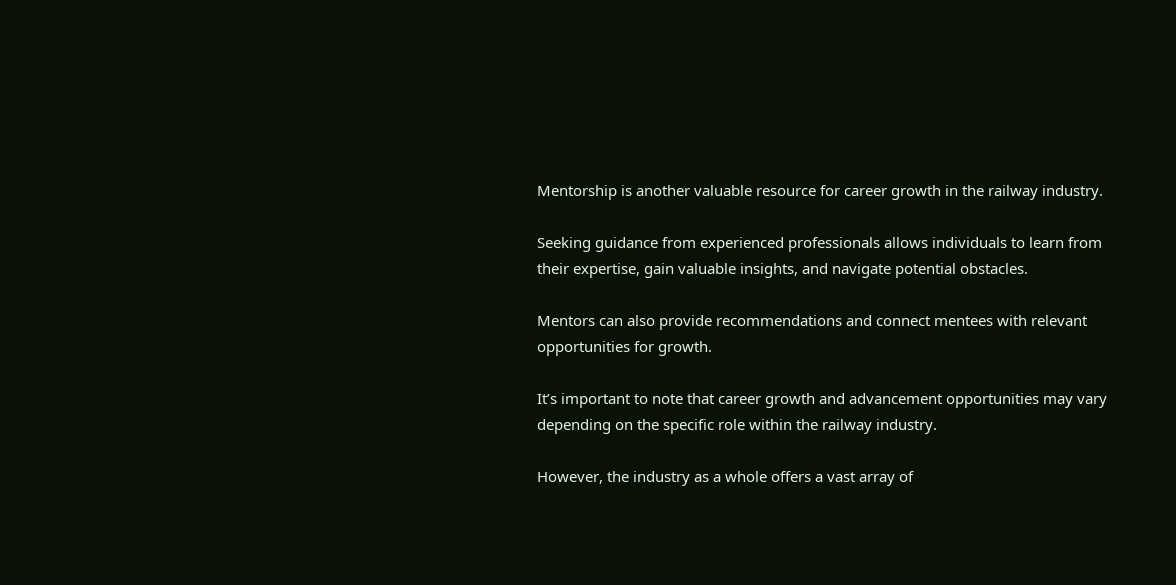Mentorship is another valuable resource for career growth in the railway industry.

Seeking guidance from experienced professionals allows individuals to learn from their expertise, gain valuable insights, and navigate potential obstacles.

Mentors can also provide recommendations and connect mentees with relevant opportunities for growth.

It’s important to note that career growth and advancement opportunities may vary depending on the specific role within the railway industry.

However, the industry as a whole offers a vast array of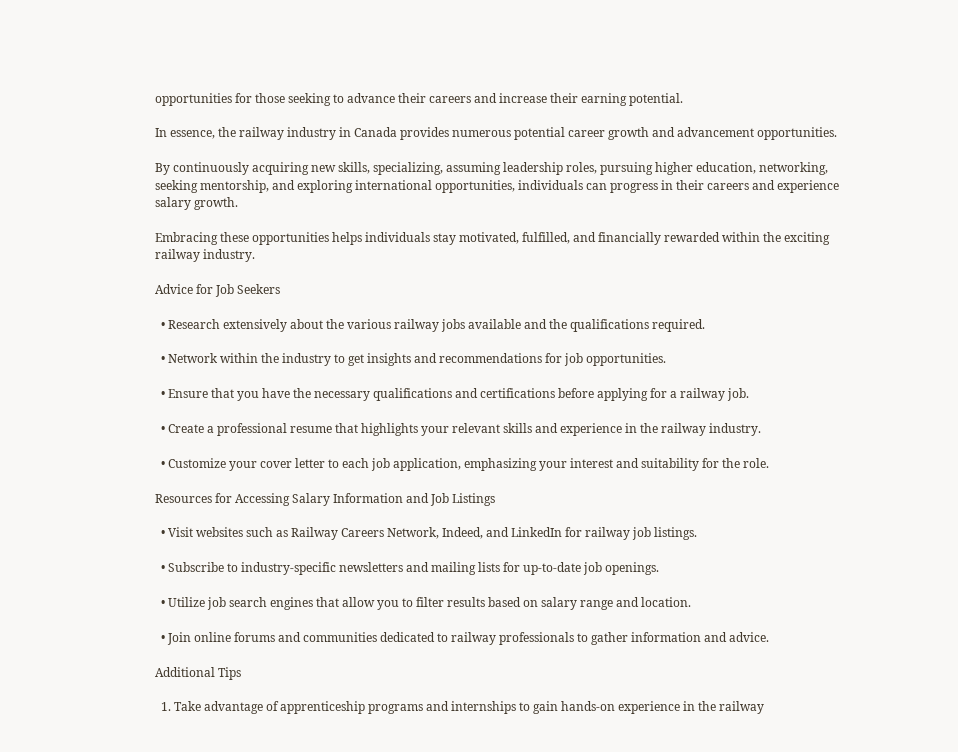opportunities for those seeking to advance their careers and increase their earning potential.

In essence, the railway industry in Canada provides numerous potential career growth and advancement opportunities.

By continuously acquiring new skills, specializing, assuming leadership roles, pursuing higher education, networking, seeking mentorship, and exploring international opportunities, individuals can progress in their careers and experience salary growth.

Embracing these opportunities helps individuals stay motivated, fulfilled, and financially rewarded within the exciting railway industry.

Advice for Job Seekers

  • Research extensively about the various railway jobs available and the qualifications required.

  • Network within the industry to get insights and recommendations for job opportunities.

  • Ensure that you have the necessary qualifications and certifications before applying for a railway job.

  • Create a professional resume that highlights your relevant skills and experience in the railway industry.

  • Customize your cover letter to each job application, emphasizing your interest and suitability for the role.

Resources for Accessing Salary Information and Job Listings

  • Visit websites such as Railway Careers Network, Indeed, and LinkedIn for railway job listings.

  • Subscribe to industry-specific newsletters and mailing lists for up-to-date job openings.

  • Utilize job search engines that allow you to filter results based on salary range and location.

  • Join online forums and communities dedicated to railway professionals to gather information and advice.

Additional Tips

  1. Take advantage of apprenticeship programs and internships to gain hands-on experience in the railway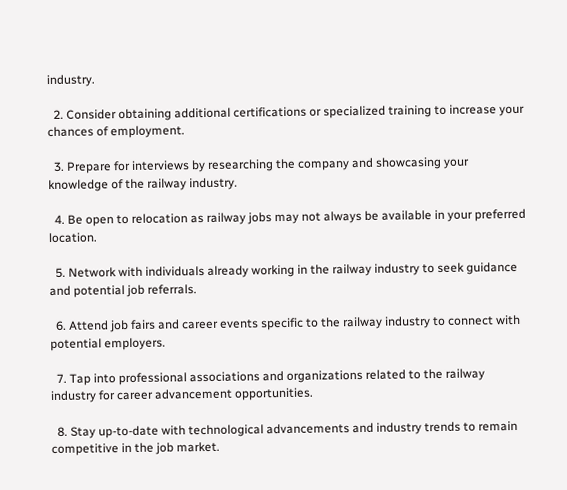industry.

  2. Consider obtaining additional certifications or specialized training to increase your chances of employment.

  3. Prepare for interviews by researching the company and showcasing your knowledge of the railway industry.

  4. Be open to relocation as railway jobs may not always be available in your preferred location.

  5. Network with individuals already working in the railway industry to seek guidance and potential job referrals.

  6. Attend job fairs and career events specific to the railway industry to connect with potential employers.

  7. Tap into professional associations and organizations related to the railway industry for career advancement opportunities.

  8. Stay up-to-date with technological advancements and industry trends to remain competitive in the job market.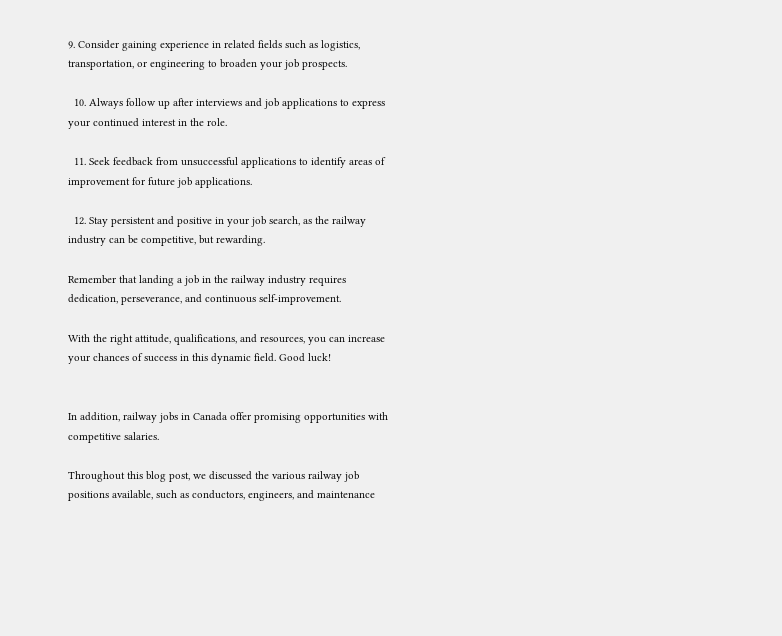9. Consider gaining experience in related fields such as logistics, transportation, or engineering to broaden your job prospects.

  10. Always follow up after interviews and job applications to express your continued interest in the role.

  11. Seek feedback from unsuccessful applications to identify areas of improvement for future job applications.

  12. Stay persistent and positive in your job search, as the railway industry can be competitive, but rewarding.

Remember that landing a job in the railway industry requires dedication, perseverance, and continuous self-improvement.

With the right attitude, qualifications, and resources, you can increase your chances of success in this dynamic field. Good luck!


In addition, railway jobs in Canada offer promising opportunities with competitive salaries.

Throughout this blog post, we discussed the various railway job positions available, such as conductors, engineers, and maintenance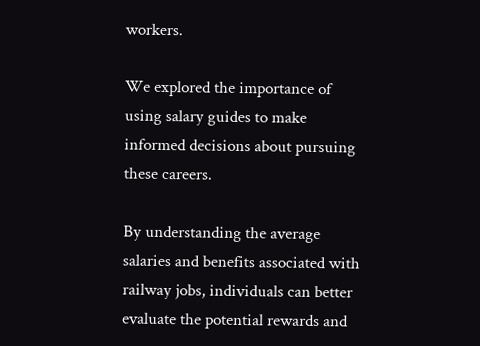workers.

We explored the importance of using salary guides to make informed decisions about pursuing these careers.

By understanding the average salaries and benefits associated with railway jobs, individuals can better evaluate the potential rewards and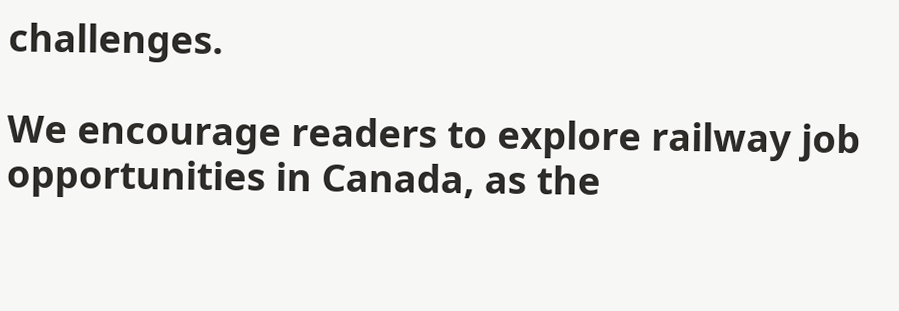challenges.

We encourage readers to explore railway job opportunities in Canada, as the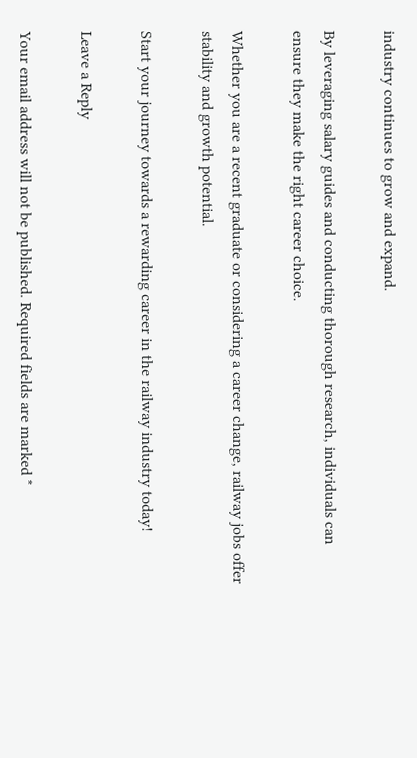industry continues to grow and expand.

By leveraging salary guides and conducting thorough research, individuals can ensure they make the right career choice.

Whether you are a recent graduate or considering a career change, railway jobs offer stability and growth potential.

Start your journey towards a rewarding career in the railway industry today!

Leave a Reply

Your email address will not be published. Required fields are marked *